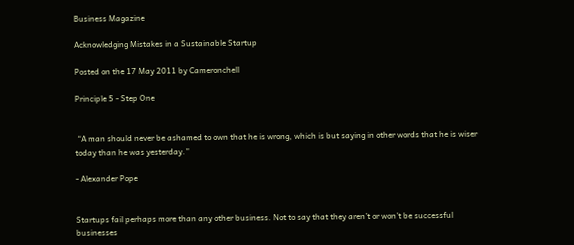Business Magazine

Acknowledging Mistakes in a Sustainable Startup

Posted on the 17 May 2011 by Cameronchell

Principle 5 - Step One


 “A man should never be ashamed to own that he is wrong, which is but saying in other words that he is wiser today than he was yesterday.”

- Alexander Pope


Startups fail perhaps more than any other business. Not to say that they aren’t or won’t be successful businesses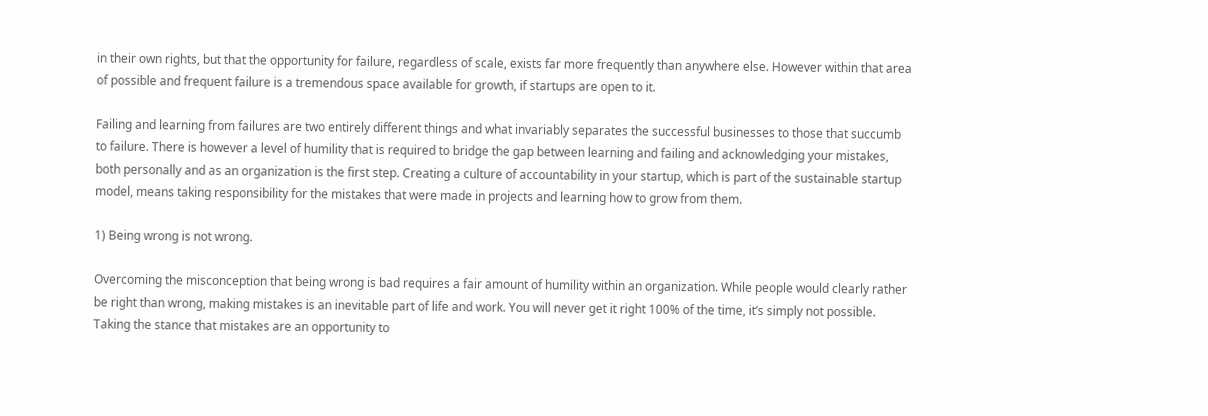in their own rights, but that the opportunity for failure, regardless of scale, exists far more frequently than anywhere else. However within that area of possible and frequent failure is a tremendous space available for growth, if startups are open to it.

Failing and learning from failures are two entirely different things and what invariably separates the successful businesses to those that succumb to failure. There is however a level of humility that is required to bridge the gap between learning and failing and acknowledging your mistakes, both personally and as an organization is the first step. Creating a culture of accountability in your startup, which is part of the sustainable startup model, means taking responsibility for the mistakes that were made in projects and learning how to grow from them.

1) Being wrong is not wrong.

Overcoming the misconception that being wrong is bad requires a fair amount of humility within an organization. While people would clearly rather be right than wrong, making mistakes is an inevitable part of life and work. You will never get it right 100% of the time, it’s simply not possible. Taking the stance that mistakes are an opportunity to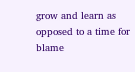grow and learn as opposed to a time for blame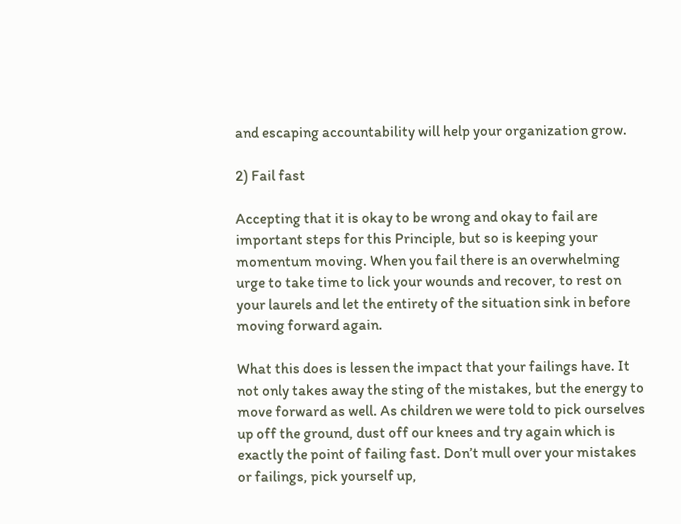and escaping accountability will help your organization grow.

2) Fail fast

Accepting that it is okay to be wrong and okay to fail are important steps for this Principle, but so is keeping your momentum moving. When you fail there is an overwhelming urge to take time to lick your wounds and recover, to rest on your laurels and let the entirety of the situation sink in before moving forward again.

What this does is lessen the impact that your failings have. It not only takes away the sting of the mistakes, but the energy to move forward as well. As children we were told to pick ourselves up off the ground, dust off our knees and try again which is exactly the point of failing fast. Don’t mull over your mistakes or failings, pick yourself up,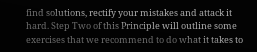find solutions, rectify your mistakes and attack it hard. Step Two of this Principle will outline some exercises that we recommend to do what it takes to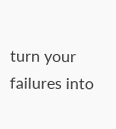turn your failures into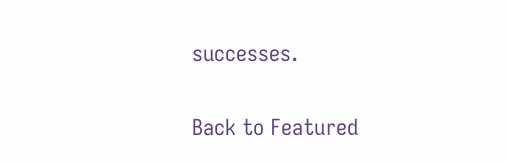successes.

Back to Featured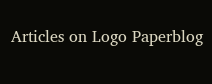Articles on Logo Paperblog